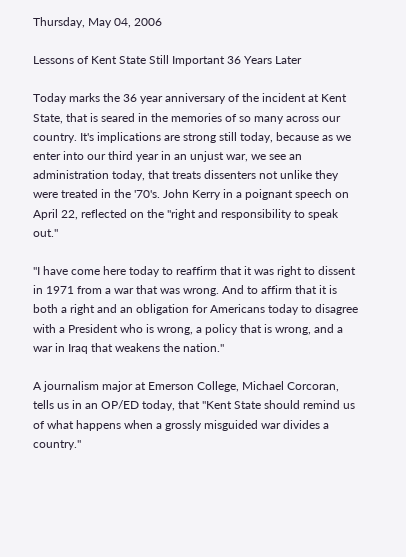Thursday, May 04, 2006

Lessons of Kent State Still Important 36 Years Later

Today marks the 36 year anniversary of the incident at Kent State, that is seared in the memories of so many across our country. It's implications are strong still today, because as we enter into our third year in an unjust war, we see an administration today, that treats dissenters not unlike they were treated in the '70's. John Kerry in a poignant speech on April 22, reflected on the "right and responsibility to speak out."

"I have come here today to reaffirm that it was right to dissent in 1971 from a war that was wrong. And to affirm that it is both a right and an obligation for Americans today to disagree with a President who is wrong, a policy that is wrong, and a war in Iraq that weakens the nation."

A journalism major at Emerson College, Michael Corcoran, tells us in an OP/ED today, that "Kent State should remind us of what happens when a grossly misguided war divides a country."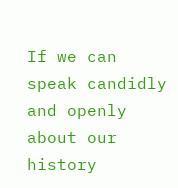If we can speak candidly and openly about our history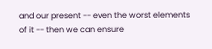and our present -- even the worst elements of it -- then we can ensure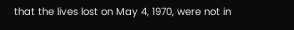that the lives lost on May 4, 1970, were not in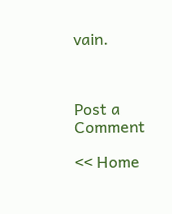vain.



Post a Comment

<< Home